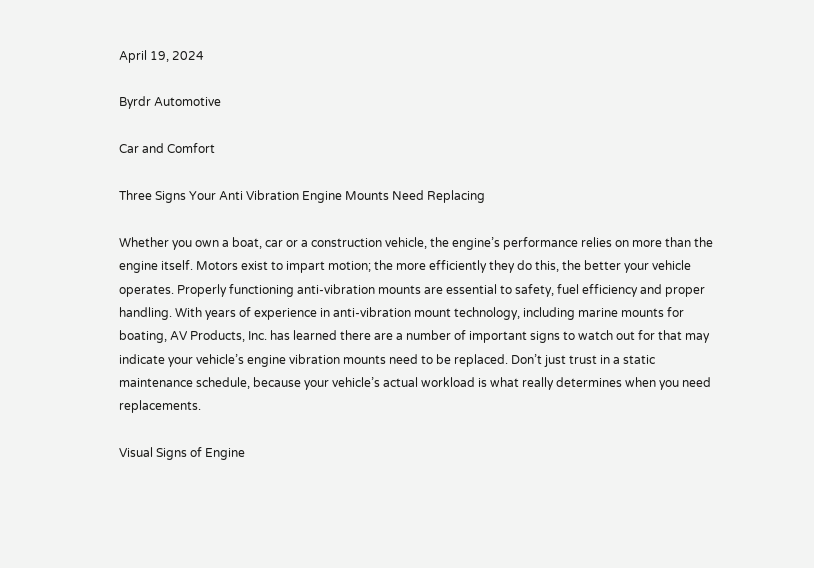April 19, 2024

Byrdr Automotive

Car and Comfort

Three Signs Your Anti Vibration Engine Mounts Need Replacing

Whether you own a boat, car or a construction vehicle, the engine’s performance relies on more than the engine itself. Motors exist to impart motion; the more efficiently they do this, the better your vehicle operates. Properly functioning anti-vibration mounts are essential to safety, fuel efficiency and proper handling. With years of experience in anti-vibration mount technology, including marine mounts for boating, AV Products, Inc. has learned there are a number of important signs to watch out for that may indicate your vehicle’s engine vibration mounts need to be replaced. Don’t just trust in a static maintenance schedule, because your vehicle’s actual workload is what really determines when you need replacements.

Visual Signs of Engine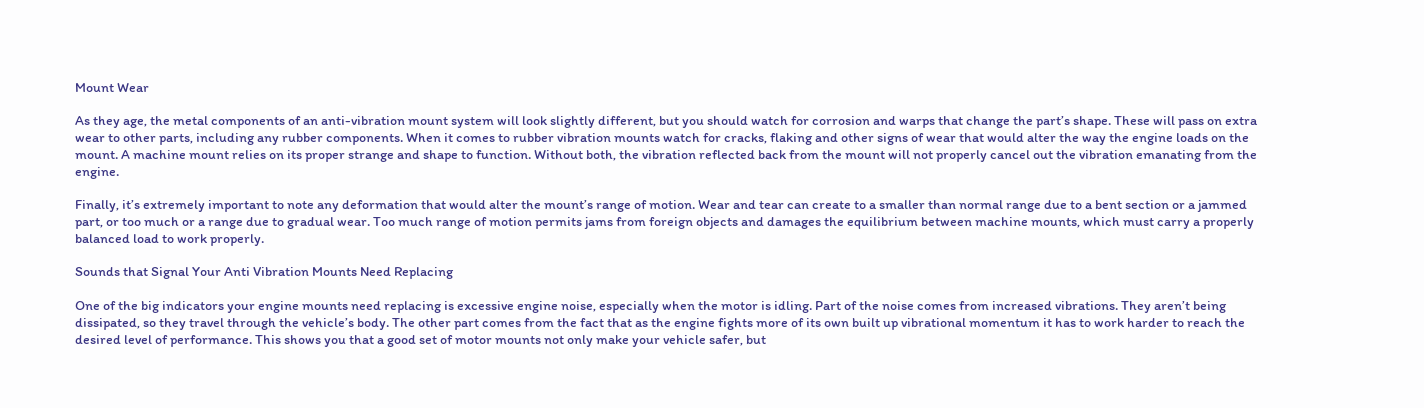Mount Wear

As they age, the metal components of an anti-vibration mount system will look slightly different, but you should watch for corrosion and warps that change the part’s shape. These will pass on extra wear to other parts, including any rubber components. When it comes to rubber vibration mounts watch for cracks, flaking and other signs of wear that would alter the way the engine loads on the mount. A machine mount relies on its proper strange and shape to function. Without both, the vibration reflected back from the mount will not properly cancel out the vibration emanating from the engine.

Finally, it’s extremely important to note any deformation that would alter the mount’s range of motion. Wear and tear can create to a smaller than normal range due to a bent section or a jammed part, or too much or a range due to gradual wear. Too much range of motion permits jams from foreign objects and damages the equilibrium between machine mounts, which must carry a properly balanced load to work properly.

Sounds that Signal Your Anti Vibration Mounts Need Replacing

One of the big indicators your engine mounts need replacing is excessive engine noise, especially when the motor is idling. Part of the noise comes from increased vibrations. They aren’t being dissipated, so they travel through the vehicle’s body. The other part comes from the fact that as the engine fights more of its own built up vibrational momentum it has to work harder to reach the desired level of performance. This shows you that a good set of motor mounts not only make your vehicle safer, but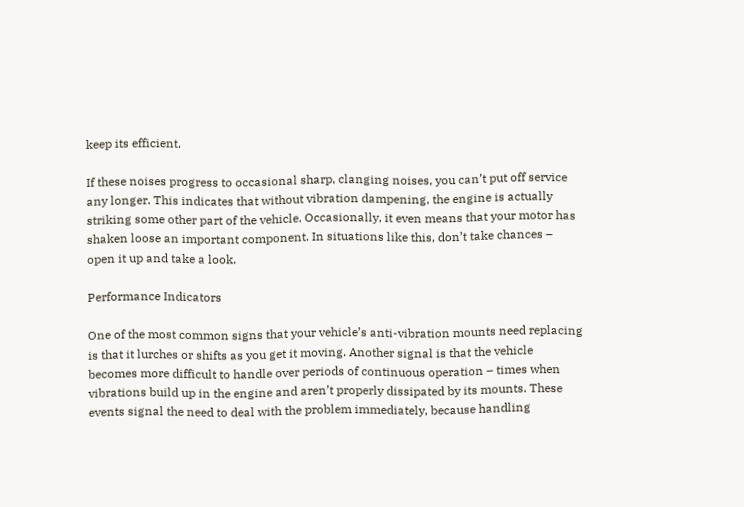keep its efficient.

If these noises progress to occasional sharp, clanging noises, you can’t put off service any longer. This indicates that without vibration dampening, the engine is actually striking some other part of the vehicle. Occasionally, it even means that your motor has shaken loose an important component. In situations like this, don’t take chances – open it up and take a look.

Performance Indicators

One of the most common signs that your vehicle’s anti-vibration mounts need replacing is that it lurches or shifts as you get it moving. Another signal is that the vehicle becomes more difficult to handle over periods of continuous operation – times when vibrations build up in the engine and aren’t properly dissipated by its mounts. These events signal the need to deal with the problem immediately, because handling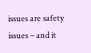issues are safety issues – and it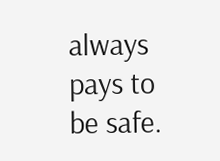always pays to be safe.